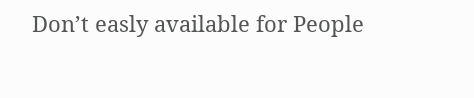Don’t easly available for People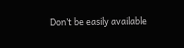Don’t be easily available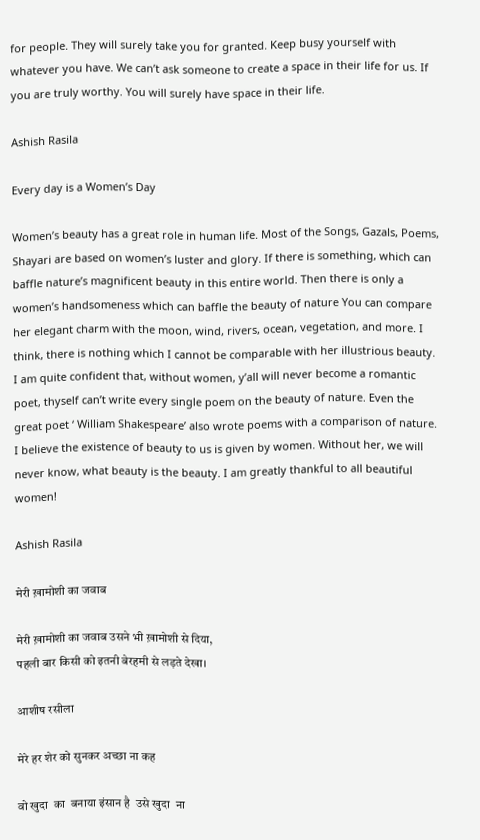for people. They will surely take you for granted. Keep busy yourself with whatever you have. We can’t ask someone to create a space in their life for us. If you are truly worthy. You will surely have space in their life.

Ashish Rasila

Every day is a Women’s Day

Women’s beauty has a great role in human life. Most of the Songs, Gazals, Poems, Shayari are based on women’s luster and glory. If there is something, which can baffle nature’s magnificent beauty in this entire world. Then there is only a women’s handsomeness which can baffle the beauty of nature You can compare her elegant charm with the moon, wind, rivers, ocean, vegetation, and more. I think, there is nothing which I cannot be comparable with her illustrious beauty. I am quite confident that, without women, y’all will never become a romantic poet, thyself can’t write every single poem on the beauty of nature. Even the great poet ‘ William Shakespeare’ also wrote poems with a comparison of nature. I believe the existence of beauty to us is given by women. Without her, we will never know, what beauty is the beauty. I am greatly thankful to all beautiful women!

Ashish Rasila

मेरी ख़ामोशी का जवाब

मेरी ख़ामोशी का जवाब उसने भी ख़ामोशी से दिया,
पहली बार किसी को इतनी बेरहमी से लड़ते देखा।

आशीष रसीला

मेरे हर शेर को सुनकर अच्छा ना कह

वो खुदा  का  बनाया इंसान है  उसे खुदा  ना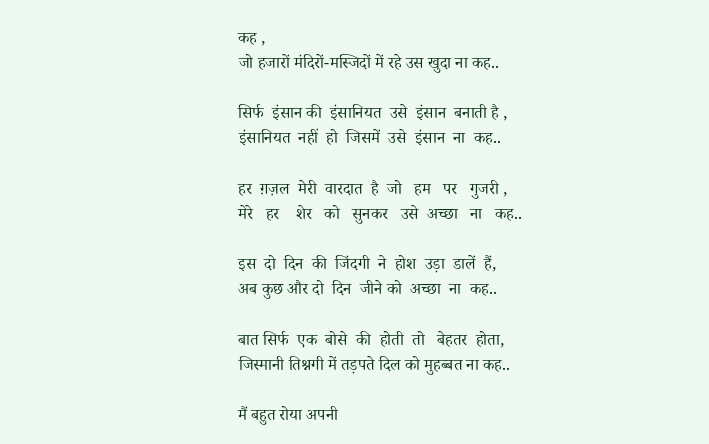कह ,
जो हजारों मंदिरों-मस्जिदों में रहे उस खुदा ना कह..

सिर्फ  इंसान की  इंसानियत  उसे  इंसान  बनाती है ,
इंसानियत  नहीं  हो  जिसमें  उसे  इंसान  ना  कह..

हर  ग़ज़ल  मेरी  वारदात  है  जो   हम   पर   गुजरी ,
मेरे   हर    शेर   को   सुनकर   उसे  अच्छा   ना   कह..

इस  दो  दिन  की  जिंदगी  ने  होश  उड़ा  डालें  हैं,
अब कुछ और दो  दिन  जीने को  अच्छा  ना  कह..

बात सिर्फ  एक  बोसे  की  होती  तो   बेहतर  होता,
जिस्मानी तिश्नगी में तड़पते दिल को मुहब्बत ना कह..

मैं बहुत रोया अपनी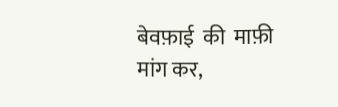बेवफ़ाई  की  माफ़ी  मांग कर,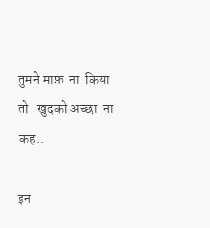तुमने माफ़  ना  किया  तो   खुदको अच्छा  ना  कह..

इन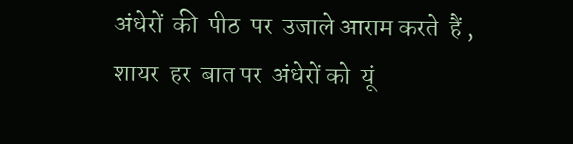अंधेरों  की  पीठ  पर  उजाले आराम करते  हैं ,
शायर  हर  बात पर  अंधेरों को  यूं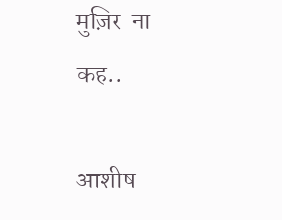मुज़िर  ना  कह..

आशीष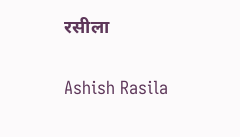रसीला

Ashish Rasila